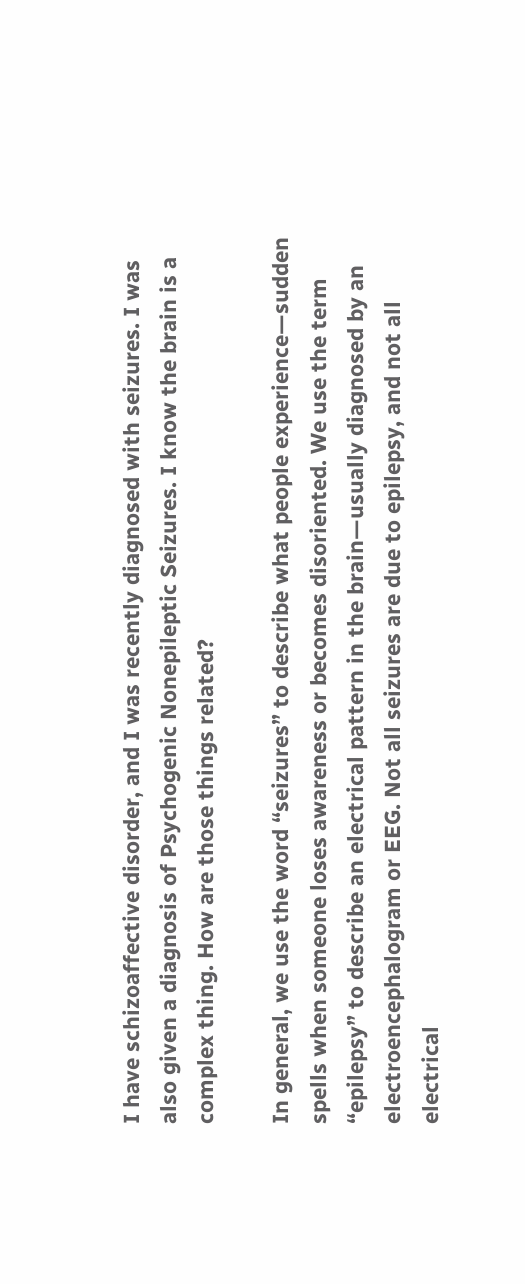I have schizoaffective disorder, and I was recently diagnosed with seizures. I was also given a diagnosis of Psychogenic Nonepileptic Seizures. I know the brain is a complex thing. How are those things related?

In general, we use the word “seizures” to describe what people experience—sudden spells when someone loses awareness or becomes disoriented. We use the term “epilepsy” to describe an electrical pattern in the brain—usually diagnosed by an electroencephalogram or EEG. Not all seizures are due to epilepsy, and not all electrical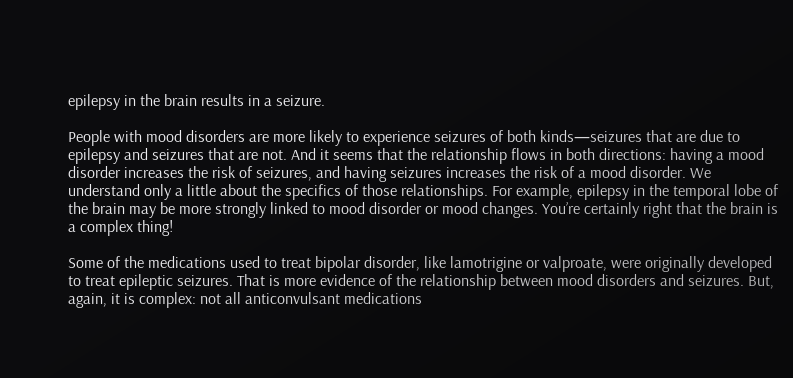epilepsy in the brain results in a seizure.

People with mood disorders are more likely to experience seizures of both kinds—seizures that are due to epilepsy and seizures that are not. And it seems that the relationship flows in both directions: having a mood disorder increases the risk of seizures, and having seizures increases the risk of a mood disorder. We understand only a little about the specifics of those relationships. For example, epilepsy in the temporal lobe of the brain may be more strongly linked to mood disorder or mood changes. You’re certainly right that the brain is a complex thing!

Some of the medications used to treat bipolar disorder, like lamotrigine or valproate, were originally developed to treat epileptic seizures. That is more evidence of the relationship between mood disorders and seizures. But, again, it is complex: not all anticonvulsant medications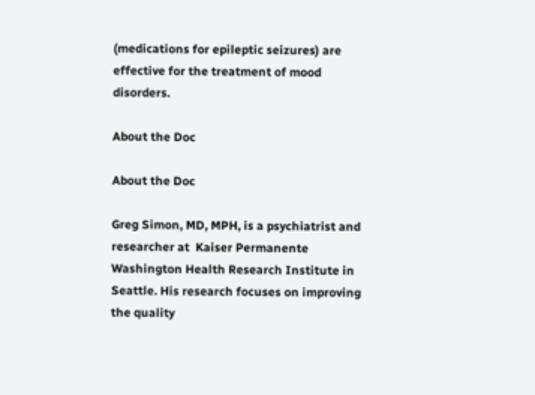(medications for epileptic seizures) are effective for the treatment of mood disorders.

About the Doc

About the Doc

Greg Simon, MD, MPH, is a psychiatrist and researcher at  Kaiser Permanente Washington Health Research Institute in Seattle. His research focuses on improving the quality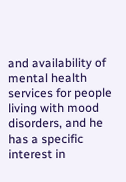and availability of mental health services for people living with mood disorders, and he has a specific interest in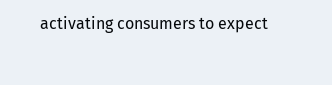activating consumers to expect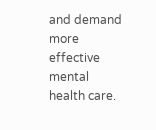and demand more effective mental health care.